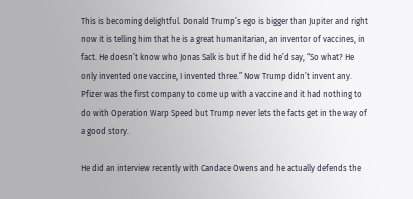This is becoming delightful. Donald Trump’s ego is bigger than Jupiter and right now it is telling him that he is a great humanitarian, an inventor of vaccines, in fact. He doesn’t know who Jonas Salk is but if he did he’d say, “So what? He only invented one vaccine, I invented three.” Now Trump didn’t invent any. Pfizer was the first company to come up with a vaccine and it had nothing to do with Operation Warp Speed but Trump never lets the facts get in the way of a good story.

He did an interview recently with Candace Owens and he actually defends the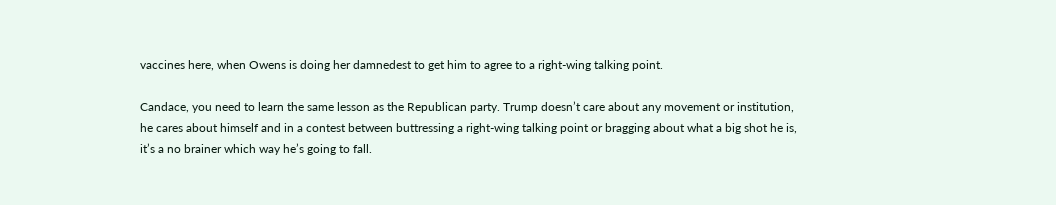vaccines here, when Owens is doing her damnedest to get him to agree to a right-wing talking point.

Candace, you need to learn the same lesson as the Republican party. Trump doesn’t care about any movement or institution, he cares about himself and in a contest between buttressing a right-wing talking point or bragging about what a big shot he is, it’s a no brainer which way he’s going to fall.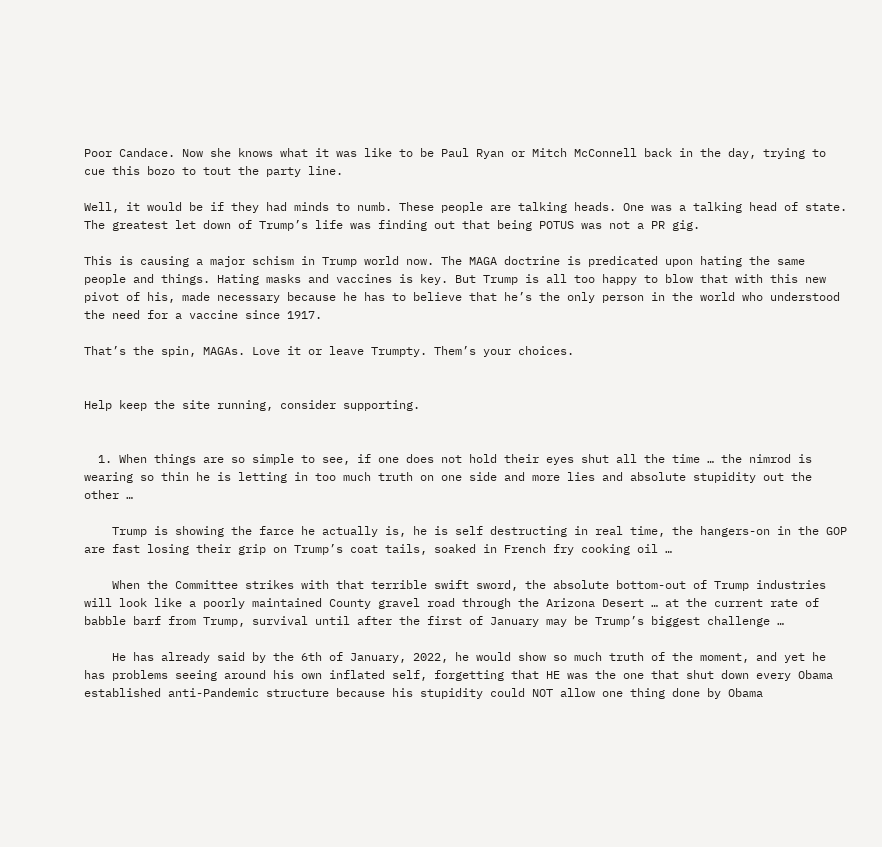Poor Candace. Now she knows what it was like to be Paul Ryan or Mitch McConnell back in the day, trying to cue this bozo to tout the party line.

Well, it would be if they had minds to numb. These people are talking heads. One was a talking head of state. The greatest let down of Trump’s life was finding out that being POTUS was not a PR gig.

This is causing a major schism in Trump world now. The MAGA doctrine is predicated upon hating the same people and things. Hating masks and vaccines is key. But Trump is all too happy to blow that with this new pivot of his, made necessary because he has to believe that he’s the only person in the world who understood the need for a vaccine since 1917.

That’s the spin, MAGAs. Love it or leave Trumpty. Them’s your choices.


Help keep the site running, consider supporting.


  1. When things are so simple to see, if one does not hold their eyes shut all the time … the nimrod is wearing so thin he is letting in too much truth on one side and more lies and absolute stupidity out the other …

    Trump is showing the farce he actually is, he is self destructing in real time, the hangers-on in the GOP are fast losing their grip on Trump’s coat tails, soaked in French fry cooking oil …

    When the Committee strikes with that terrible swift sword, the absolute bottom-out of Trump industries will look like a poorly maintained County gravel road through the Arizona Desert … at the current rate of babble barf from Trump, survival until after the first of January may be Trump’s biggest challenge …

    He has already said by the 6th of January, 2022, he would show so much truth of the moment, and yet he has problems seeing around his own inflated self, forgetting that HE was the one that shut down every Obama established anti-Pandemic structure because his stupidity could NOT allow one thing done by Obama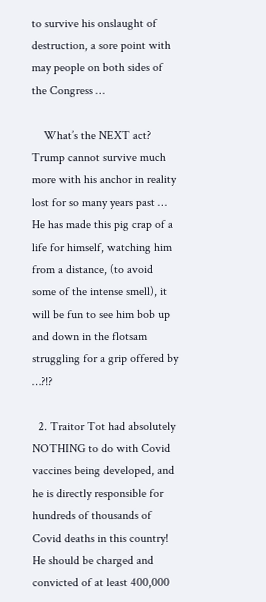to survive his onslaught of destruction, a sore point with may people on both sides of the Congress …

    What’s the NEXT act? Trump cannot survive much more with his anchor in reality lost for so many years past … He has made this pig crap of a life for himself, watching him from a distance, (to avoid some of the intense smell), it will be fun to see him bob up and down in the flotsam struggling for a grip offered by …?!?

  2. Traitor Tot had absolutely NOTHING to do with Covid vaccines being developed, and he is directly responsible for hundreds of thousands of Covid deaths in this country! He should be charged and convicted of at least 400,000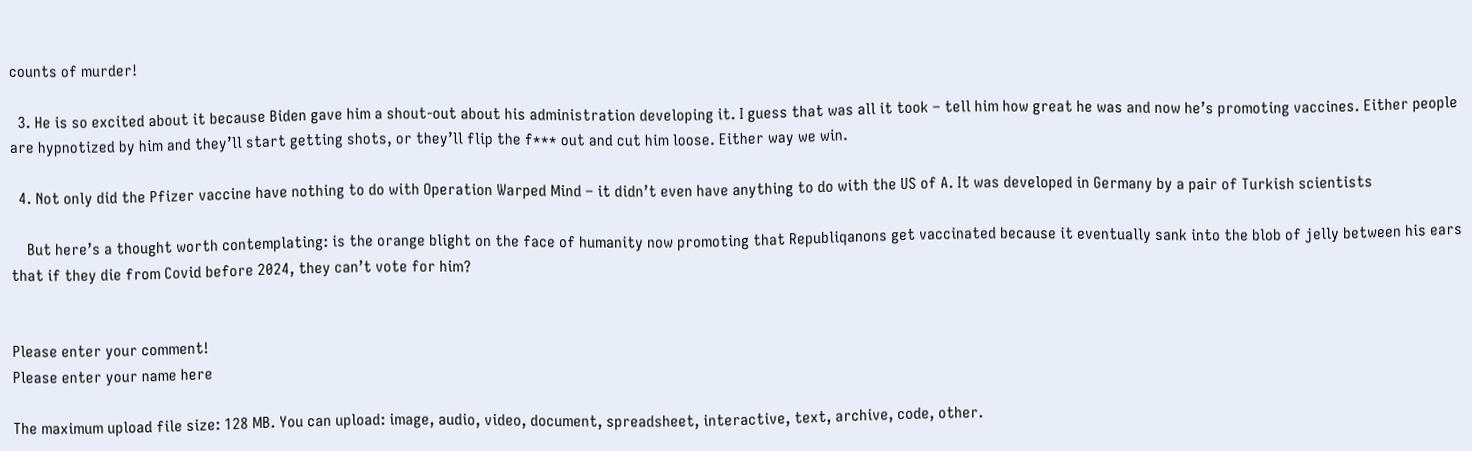counts of murder!

  3. He is so excited about it because Biden gave him a shout-out about his administration developing it. I guess that was all it took – tell him how great he was and now he’s promoting vaccines. Either people are hypnotized by him and they’ll start getting shots, or they’ll flip the f*** out and cut him loose. Either way we win.

  4. Not only did the Pfizer vaccine have nothing to do with Operation Warped Mind – it didn’t even have anything to do with the US of A. It was developed in Germany by a pair of Turkish scientists

    But here’s a thought worth contemplating: is the orange blight on the face of humanity now promoting that Republiqanons get vaccinated because it eventually sank into the blob of jelly between his ears that if they die from Covid before 2024, they can’t vote for him?


Please enter your comment!
Please enter your name here

The maximum upload file size: 128 MB. You can upload: image, audio, video, document, spreadsheet, interactive, text, archive, code, other.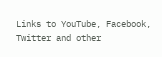Links to YouTube, Facebook, Twitter and other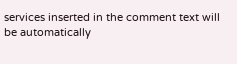services inserted in the comment text will be automatically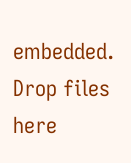embedded. Drop files here